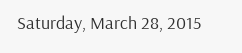Saturday, March 28, 2015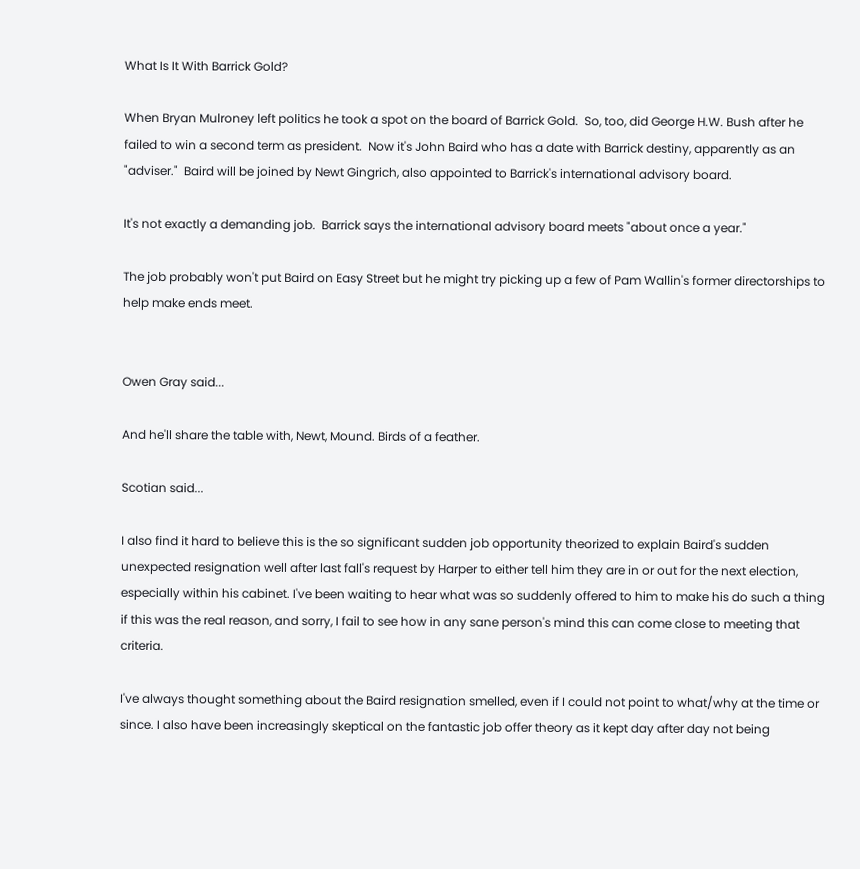What Is It With Barrick Gold?

When Bryan Mulroney left politics he took a spot on the board of Barrick Gold.  So, too, did George H.W. Bush after he failed to win a second term as president.  Now it's John Baird who has a date with Barrick destiny, apparently as an "adviser."  Baird will be joined by Newt Gingrich, also appointed to Barrick's international advisory board.

It's not exactly a demanding job.  Barrick says the international advisory board meets "about once a year."

The job probably won't put Baird on Easy Street but he might try picking up a few of Pam Wallin's former directorships to help make ends meet.


Owen Gray said...

And he'll share the table with, Newt, Mound. Birds of a feather.

Scotian said...

I also find it hard to believe this is the so significant sudden job opportunity theorized to explain Baird's sudden unexpected resignation well after last fall's request by Harper to either tell him they are in or out for the next election, especially within his cabinet. I've been waiting to hear what was so suddenly offered to him to make his do such a thing if this was the real reason, and sorry, I fail to see how in any sane person's mind this can come close to meeting that criteria.

I've always thought something about the Baird resignation smelled, even if I could not point to what/why at the time or since. I also have been increasingly skeptical on the fantastic job offer theory as it kept day after day not being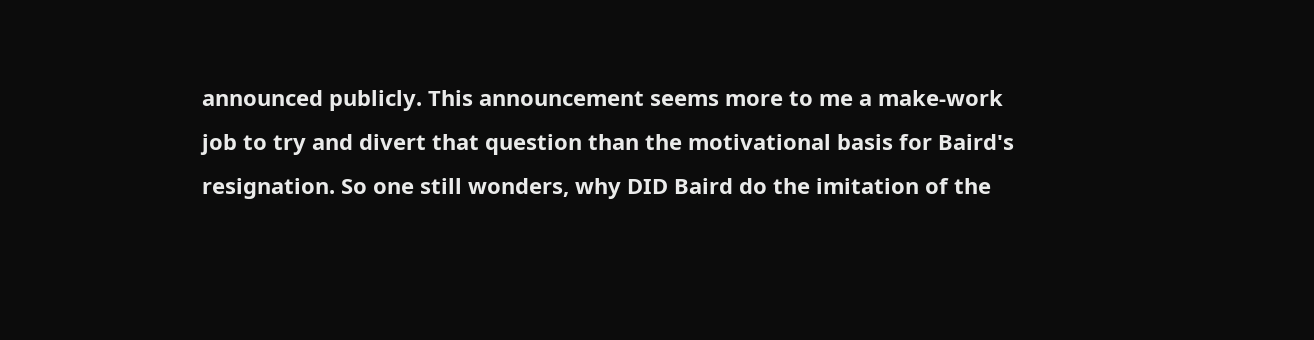announced publicly. This announcement seems more to me a make-work job to try and divert that question than the motivational basis for Baird's resignation. So one still wonders, why DID Baird do the imitation of the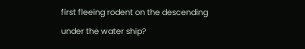first fleeing rodent on the descending under the water ship?